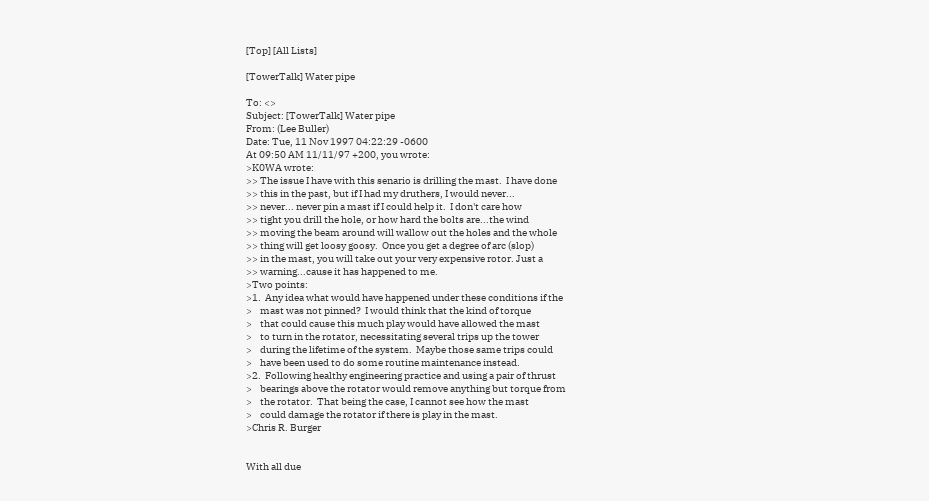[Top] [All Lists]

[TowerTalk] Water pipe

To: <>
Subject: [TowerTalk] Water pipe
From: (Lee Buller)
Date: Tue, 11 Nov 1997 04:22:29 -0600
At 09:50 AM 11/11/97 +200, you wrote:
>K0WA wrote:
>> The issue I have with this senario is drilling the mast.  I have done
>> this in the past, but if I had my druthers, I would never...
>> never... never pin a mast if I could help it.  I don't care how
>> tight you drill the hole, or how hard the bolts are...the wind
>> moving the beam around will wallow out the holes and the whole
>> thing will get loosy goosy.  Once you get a degree of arc (slop)
>> in the mast, you will take out your very expensive rotor. Just a
>> warning...cause it has happened to me.
>Two points:
>1.  Any idea what would have happened under these conditions if the
>    mast was not pinned?  I would think that the kind of torque
>    that could cause this much play would have allowed the mast
>    to turn in the rotator, necessitating several trips up the tower
>    during the lifetime of the system.  Maybe those same trips could
>    have been used to do some routine maintenance instead.
>2.  Following healthy engineering practice and using a pair of thrust
>    bearings above the rotator would remove anything but torque from
>    the rotator.  That being the case, I cannot see how the mast
>    could damage the rotator if there is play in the mast.
>Chris R. Burger


With all due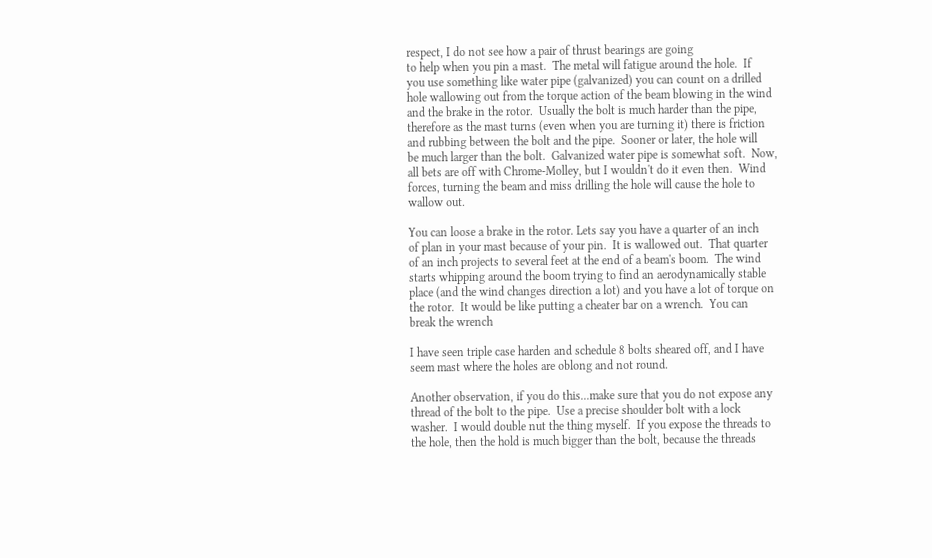respect, I do not see how a pair of thrust bearings are going
to help when you pin a mast.  The metal will fatigue around the hole.  If
you use something like water pipe (galvanized) you can count on a drilled
hole wallowing out from the torque action of the beam blowing in the wind
and the brake in the rotor.  Usually the bolt is much harder than the pipe,
therefore as the mast turns (even when you are turning it) there is friction
and rubbing between the bolt and the pipe.  Sooner or later, the hole will
be much larger than the bolt.  Galvanized water pipe is somewhat soft.  Now,
all bets are off with Chrome-Molley, but I wouldn't do it even then.  Wind
forces, turning the beam and miss drilling the hole will cause the hole to
wallow out.

You can loose a brake in the rotor. Lets say you have a quarter of an inch
of plan in your mast because of your pin.  It is wallowed out.  That quarter
of an inch projects to several feet at the end of a beam's boom.  The wind
starts whipping around the boom trying to find an aerodynamically stable
place (and the wind changes direction a lot) and you have a lot of torque on
the rotor.  It would be like putting a cheater bar on a wrench.  You can
break the wrench

I have seen triple case harden and schedule 8 bolts sheared off, and I have
seem mast where the holes are oblong and not round.

Another observation, if you do this...make sure that you do not expose any
thread of the bolt to the pipe.  Use a precise shoulder bolt with a lock
washer.  I would double nut the thing myself.  If you expose the threads to
the hole, then the hold is much bigger than the bolt, because the threads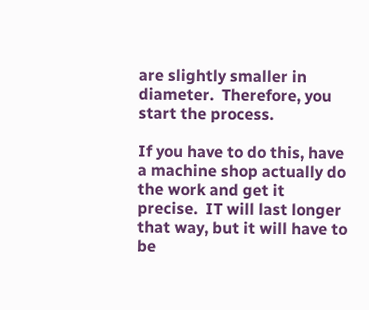are slightly smaller in diameter.  Therefore, you start the process.

If you have to do this, have a machine shop actually do the work and get it
precise.  IT will last longer that way, but it will have to be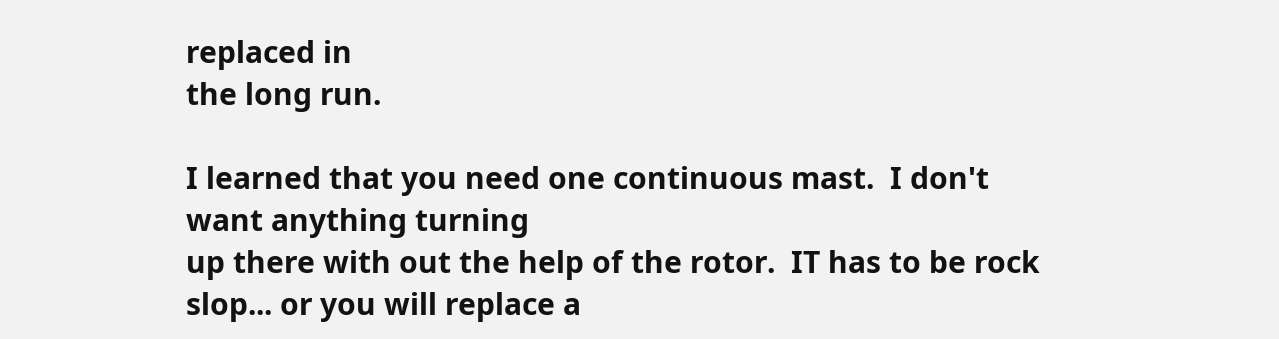replaced in
the long run.

I learned that you need one continuous mast.  I don't want anything turning
up there with out the help of the rotor.  IT has to be rock
slop... or you will replace a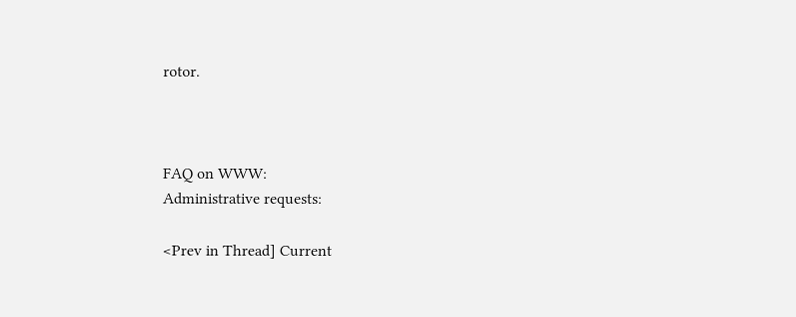rotor.



FAQ on WWW:
Administrative requests:

<Prev in Thread] Current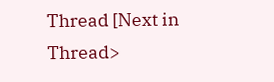Thread [Next in Thread>